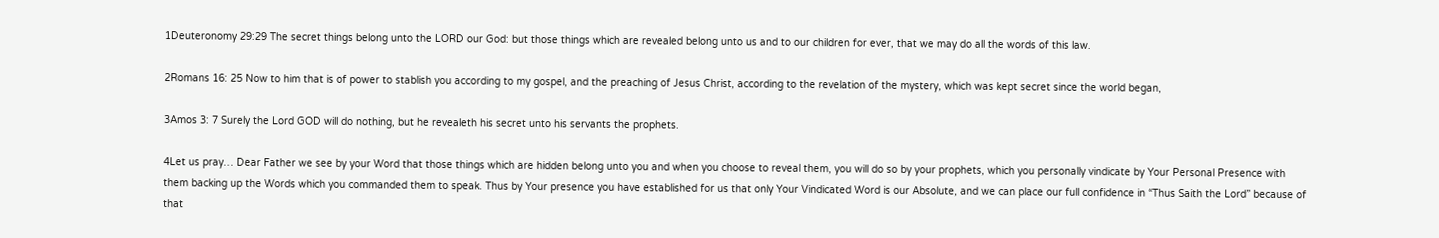1Deuteronomy 29:29 The secret things belong unto the LORD our God: but those things which are revealed belong unto us and to our children for ever, that we may do all the words of this law.

2Romans 16: 25 Now to him that is of power to stablish you according to my gospel, and the preaching of Jesus Christ, according to the revelation of the mystery, which was kept secret since the world began,

3Amos 3: 7 Surely the Lord GOD will do nothing, but he revealeth his secret unto his servants the prophets.

4Let us pray… Dear Father we see by your Word that those things which are hidden belong unto you and when you choose to reveal them, you will do so by your prophets, which you personally vindicate by Your Personal Presence with them backing up the Words which you commanded them to speak. Thus by Your presence you have established for us that only Your Vindicated Word is our Absolute, and we can place our full confidence in “Thus Saith the Lord” because of that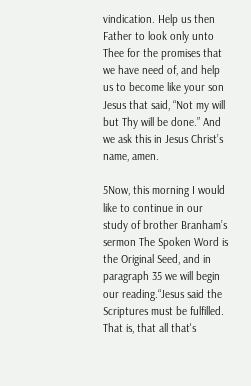vindication. Help us then Father to look only unto Thee for the promises that we have need of, and help us to become like your son Jesus that said, “Not my will but Thy will be done.” And we ask this in Jesus Christ’s name, amen.

5Now, this morning I would like to continue in our study of brother Branham’s sermon The Spoken Word is the Original Seed, and in paragraph 35 we will begin our reading.“Jesus said the Scriptures must be fulfilled. That is, that all that's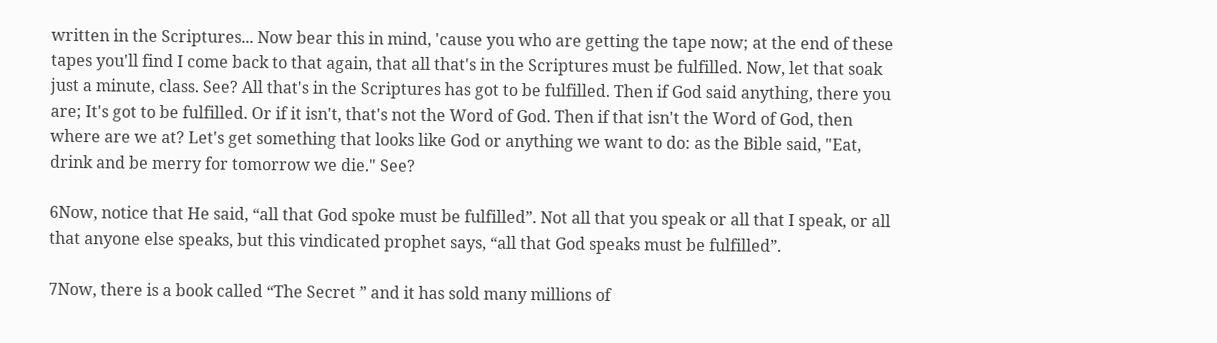written in the Scriptures... Now bear this in mind, 'cause you who are getting the tape now; at the end of these tapes you'll find I come back to that again, that all that's in the Scriptures must be fulfilled. Now, let that soak just a minute, class. See? All that's in the Scriptures has got to be fulfilled. Then if God said anything, there you are; It's got to be fulfilled. Or if it isn't, that's not the Word of God. Then if that isn't the Word of God, then where are we at? Let's get something that looks like God or anything we want to do: as the Bible said, "Eat, drink and be merry for tomorrow we die." See?

6Now, notice that He said, “all that God spoke must be fulfilled”. Not all that you speak or all that I speak, or all that anyone else speaks, but this vindicated prophet says, “all that God speaks must be fulfilled”.

7Now, there is a book called “The Secret ” and it has sold many millions of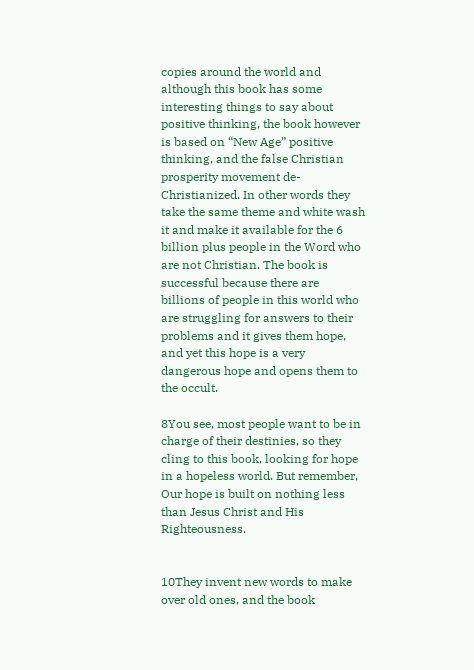copies around the world and although this book has some interesting things to say about positive thinking, the book however is based on “New Age” positive thinking, and the false Christian prosperity movement de-Christianized. In other words they take the same theme and white wash it and make it available for the 6 billion plus people in the Word who are not Christian. The book is successful because there are billions of people in this world who are struggling for answers to their problems and it gives them hope, and yet this hope is a very dangerous hope and opens them to the occult.

8You see, most people want to be in charge of their destinies, so they cling to this book, looking for hope in a hopeless world. But remember, Our hope is built on nothing less than Jesus Christ and His Righteousness.


10They invent new words to make over old ones, and the book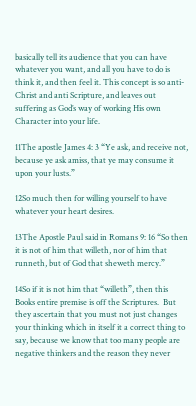basically tell its audience that you can have whatever you want, and all you have to do is think it, and then feel it. This concept is so anti-Christ and anti Scripture, and leaves out suffering as God’s way of working His own Character into your life.

11The apostle James 4: 3 “Ye ask, and receive not, because ye ask amiss, that ye may consume it upon your lusts.”

12So much then for willing yourself to have whatever your heart desires.

13The Apostle Paul said in Romans 9: 16 “So then it is not of him that willeth, nor of him that runneth, but of God that sheweth mercy.”

14So if it is not him that “willeth”, then this Books entire premise is off the Scriptures.  But they ascertain that you must not just changes your thinking which in itself it a correct thing to say, because we know that too many people are negative thinkers and the reason they never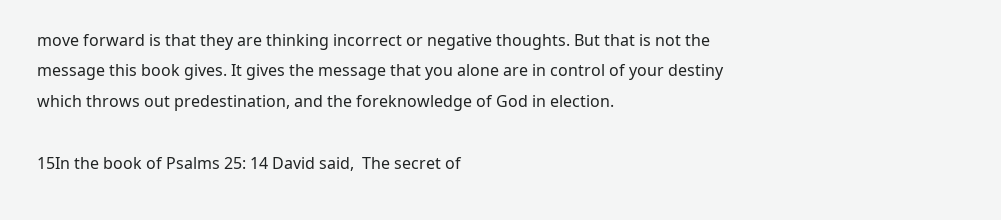move forward is that they are thinking incorrect or negative thoughts. But that is not the message this book gives. It gives the message that you alone are in control of your destiny which throws out predestination, and the foreknowledge of God in election.

15In the book of Psalms 25: 14 David said,  The secret of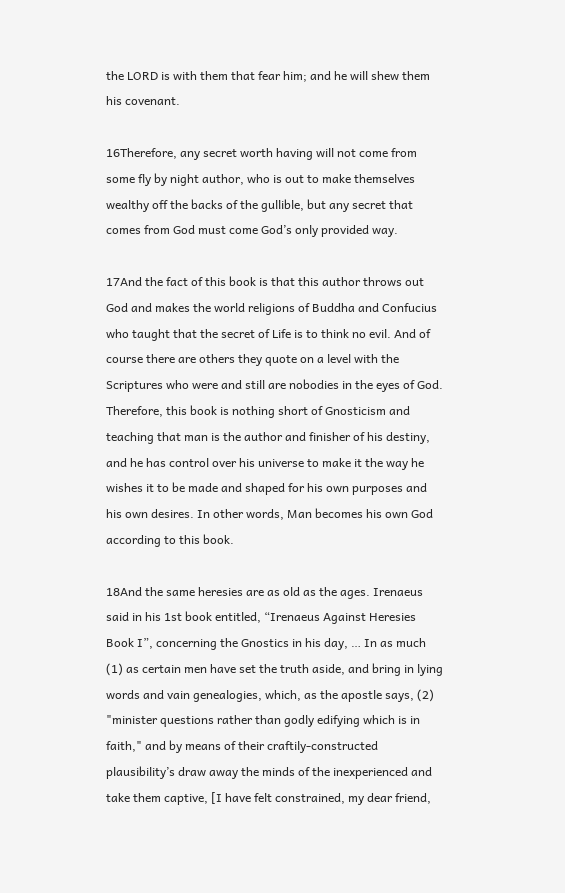the LORD is with them that fear him; and he will shew them his covenant.

16Therefore, any secret worth having will not come from some fly by night author, who is out to make themselves wealthy off the backs of the gullible, but any secret that comes from God must come God’s only provided way.

17And the fact of this book is that this author throws out God and makes the world religions of Buddha and Confucius who taught that the secret of Life is to think no evil. And of course there are others they quote on a level with the Scriptures who were and still are nobodies in the eyes of God. Therefore, this book is nothing short of Gnosticism and teaching that man is the author and finisher of his destiny, and he has control over his universe to make it the way he wishes it to be made and shaped for his own purposes and his own desires. In other words, Man becomes his own God according to this book.

18And the same heresies are as old as the ages. Irenaeus said in his 1st book entitled, “Irenaeus Against Heresies Book I”, concerning the Gnostics in his day, … In as much (1) as certain men have set the truth aside, and bring in lying words and vain genealogies, which, as the apostle says, (2) "minister questions rather than godly edifying which is in faith," and by means of their craftily-constructed plausibility’s draw away the minds of the inexperienced and take them captive, [I have felt constrained, my dear friend,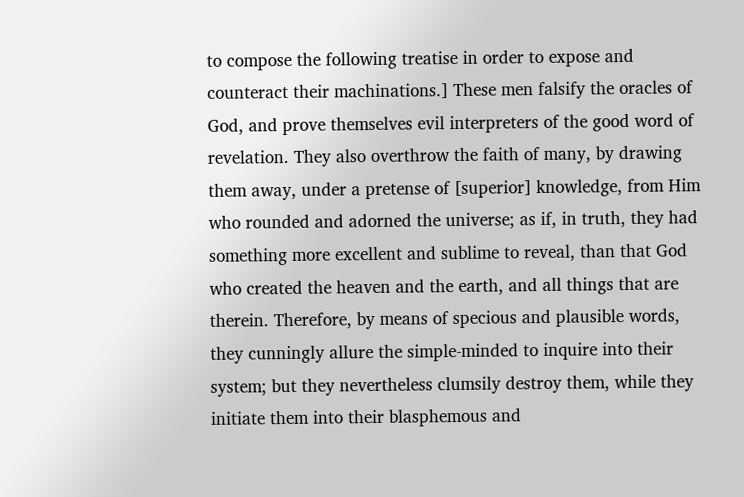to compose the following treatise in order to expose and counteract their machinations.] These men falsify the oracles of God, and prove themselves evil interpreters of the good word of revelation. They also overthrow the faith of many, by drawing them away, under a pretense of [superior] knowledge, from Him who rounded and adorned the universe; as if, in truth, they had something more excellent and sublime to reveal, than that God who created the heaven and the earth, and all things that are therein. Therefore, by means of specious and plausible words, they cunningly allure the simple-minded to inquire into their system; but they nevertheless clumsily destroy them, while they initiate them into their blasphemous and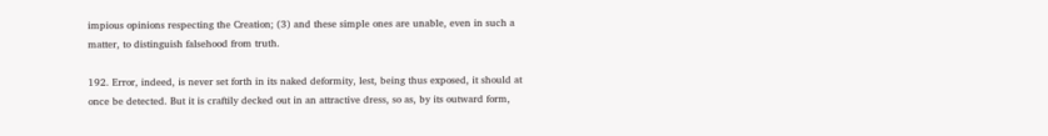impious opinions respecting the Creation; (3) and these simple ones are unable, even in such a matter, to distinguish falsehood from truth.

192. Error, indeed, is never set forth in its naked deformity, lest, being thus exposed, it should at once be detected. But it is craftily decked out in an attractive dress, so as, by its outward form,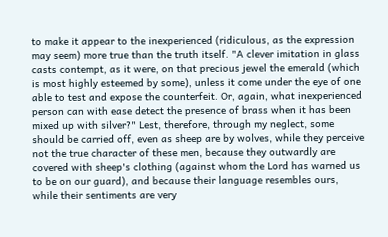to make it appear to the inexperienced (ridiculous, as the expression may seem) more true than the truth itself. "A clever imitation in glass casts contempt, as it were, on that precious jewel the emerald (which is most highly esteemed by some), unless it come under the eye of one able to test and expose the counterfeit. Or, again, what inexperienced person can with ease detect the presence of brass when it has been mixed up with silver?" Lest, therefore, through my neglect, some should be carried off, even as sheep are by wolves, while they perceive not the true character of these men, because they outwardly are covered with sheep's clothing (against whom the Lord has warned us to be on our guard), and because their language resembles ours, while their sentiments are very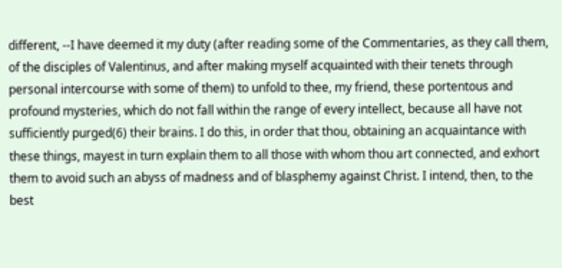different, --I have deemed it my duty (after reading some of the Commentaries, as they call them, of the disciples of Valentinus, and after making myself acquainted with their tenets through personal intercourse with some of them) to unfold to thee, my friend, these portentous and profound mysteries, which do not fall within the range of every intellect, because all have not sufficiently purged(6) their brains. I do this, in order that thou, obtaining an acquaintance with these things, mayest in turn explain them to all those with whom thou art connected, and exhort them to avoid such an abyss of madness and of blasphemy against Christ. I intend, then, to the best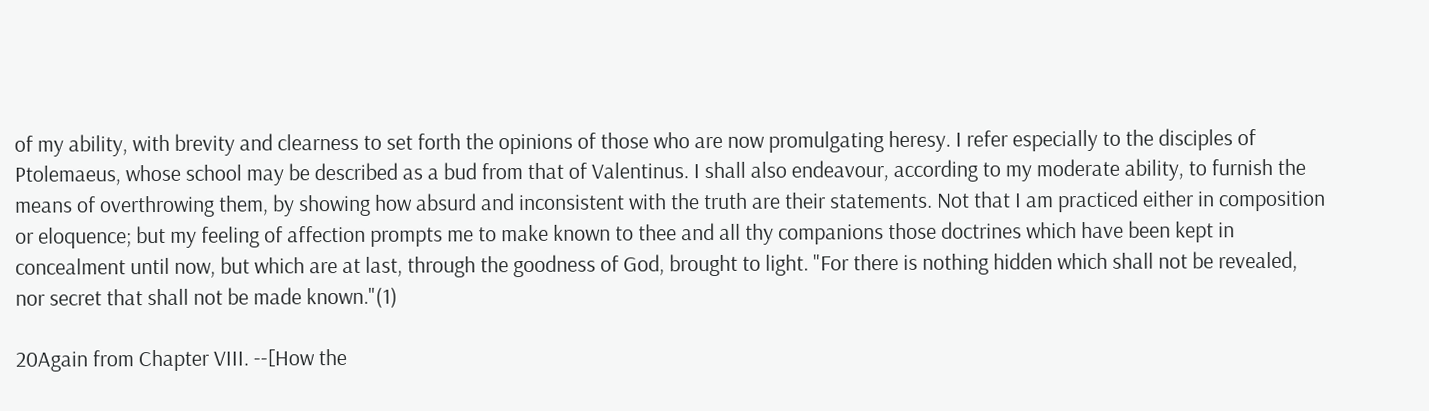of my ability, with brevity and clearness to set forth the opinions of those who are now promulgating heresy. I refer especially to the disciples of Ptolemaeus, whose school may be described as a bud from that of Valentinus. I shall also endeavour, according to my moderate ability, to furnish the means of overthrowing them, by showing how absurd and inconsistent with the truth are their statements. Not that I am practiced either in composition or eloquence; but my feeling of affection prompts me to make known to thee and all thy companions those doctrines which have been kept in concealment until now, but which are at last, through the goodness of God, brought to light. "For there is nothing hidden which shall not be revealed, nor secret that shall not be made known."(1)

20Again from Chapter VIII. --[How the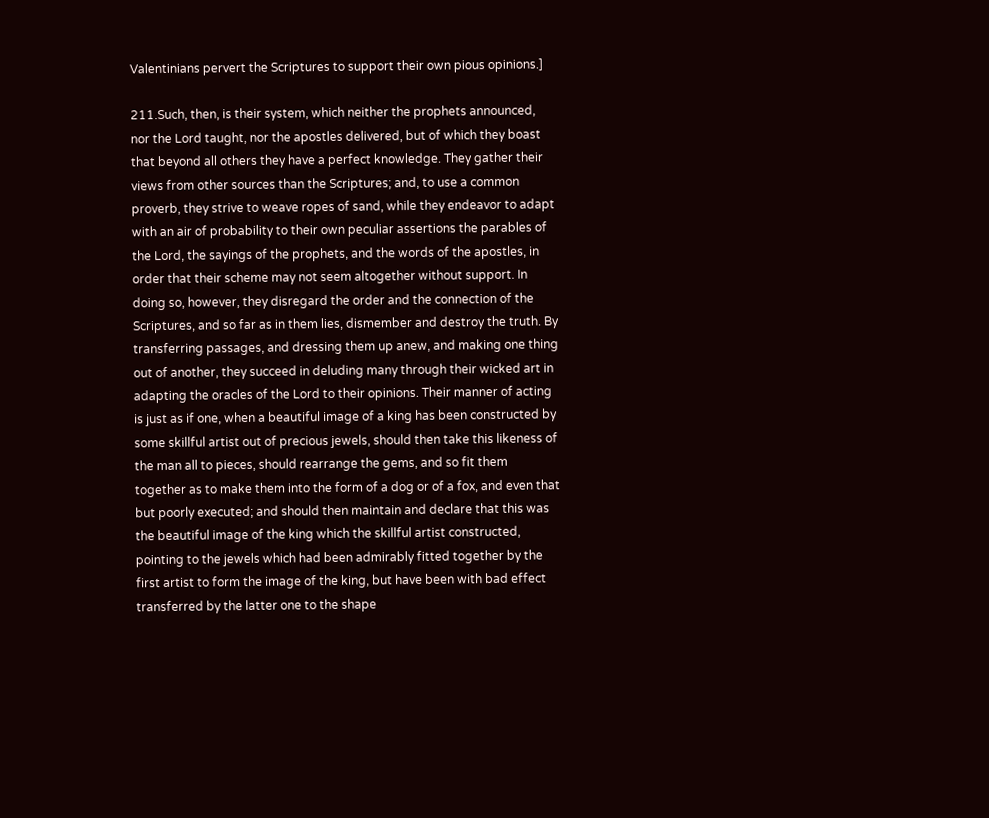Valentinians pervert the Scriptures to support their own pious opinions.]

211.Such, then, is their system, which neither the prophets announced, nor the Lord taught, nor the apostles delivered, but of which they boast that beyond all others they have a perfect knowledge. They gather their views from other sources than the Scriptures; and, to use a common proverb, they strive to weave ropes of sand, while they endeavor to adapt with an air of probability to their own peculiar assertions the parables of the Lord, the sayings of the prophets, and the words of the apostles, in order that their scheme may not seem altogether without support. In doing so, however, they disregard the order and the connection of the Scriptures, and so far as in them lies, dismember and destroy the truth. By transferring passages, and dressing them up anew, and making one thing out of another, they succeed in deluding many through their wicked art in adapting the oracles of the Lord to their opinions. Their manner of acting is just as if one, when a beautiful image of a king has been constructed by some skillful artist out of precious jewels, should then take this likeness of the man all to pieces, should rearrange the gems, and so fit them together as to make them into the form of a dog or of a fox, and even that but poorly executed; and should then maintain and declare that this was the beautiful image of the king which the skillful artist constructed, pointing to the jewels which had been admirably fitted together by the first artist to form the image of the king, but have been with bad effect transferred by the latter one to the shape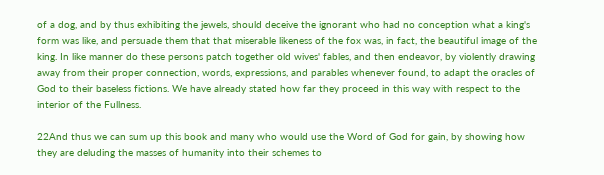of a dog, and by thus exhibiting the jewels, should deceive the ignorant who had no conception what a king's form was like, and persuade them that that miserable likeness of the fox was, in fact, the beautiful image of the king. In like manner do these persons patch together old wives' fables, and then endeavor, by violently drawing away from their proper connection, words, expressions, and parables whenever found, to adapt the oracles of God to their baseless fictions. We have already stated how far they proceed in this way with respect to the interior of the Fullness.

22And thus we can sum up this book and many who would use the Word of God for gain, by showing how they are deluding the masses of humanity into their schemes to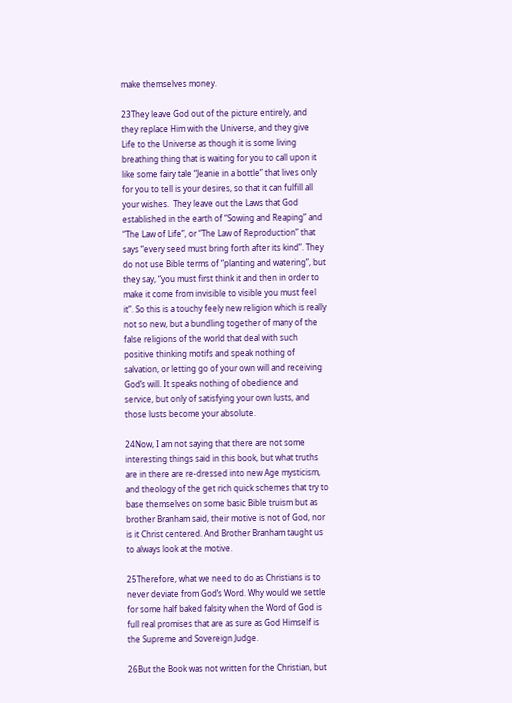make themselves money.

23They leave God out of the picture entirely, and they replace Him with the Universe, and they give Life to the Universe as though it is some living breathing thing that is waiting for you to call upon it like some fairy tale “Jeanie in a bottle” that lives only for you to tell is your desires, so that it can fulfill all your wishes.  They leave out the Laws that God established in the earth of “Sowing and Reaping” and “The Law of Life”, or “The Law of Reproduction” that says “every seed must bring forth after its kind”. They do not use Bible terms of “planting and watering”, but they say, “you must first think it and then in order to make it come from invisible to visible you must feel it”. So this is a touchy feely new religion which is really not so new, but a bundling together of many of the false religions of the world that deal with such positive thinking motifs and speak nothing of salvation, or letting go of your own will and receiving God’s will. It speaks nothing of obedience and service, but only of satisfying your own lusts, and those lusts become your absolute.

24Now, I am not saying that there are not some interesting things said in this book, but what truths are in there are re-dressed into new Age mysticism, and theology of the get rich quick schemes that try to base themselves on some basic Bible truism but as brother Branham said, their motive is not of God, nor is it Christ centered. And Brother Branham taught us to always look at the motive.

25Therefore, what we need to do as Christians is to never deviate from God’s Word. Why would we settle for some half baked falsity when the Word of God is full real promises that are as sure as God Himself is the Supreme and Sovereign Judge.

26But the Book was not written for the Christian, but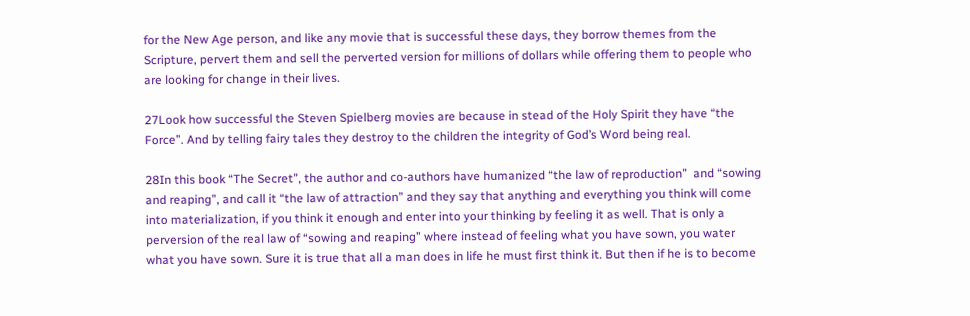for the New Age person, and like any movie that is successful these days, they borrow themes from the Scripture, pervert them and sell the perverted version for millions of dollars while offering them to people who are looking for change in their lives.

27Look how successful the Steven Spielberg movies are because in stead of the Holy Spirit they have “the Force”. And by telling fairy tales they destroy to the children the integrity of God’s Word being real.

28In this book “The Secret”, the author and co-authors have humanized “the law of reproduction”  and “sowing and reaping”, and call it “the law of attraction” and they say that anything and everything you think will come into materialization, if you think it enough and enter into your thinking by feeling it as well. That is only a perversion of the real law of “sowing and reaping” where instead of feeling what you have sown, you water what you have sown. Sure it is true that all a man does in life he must first think it. But then if he is to become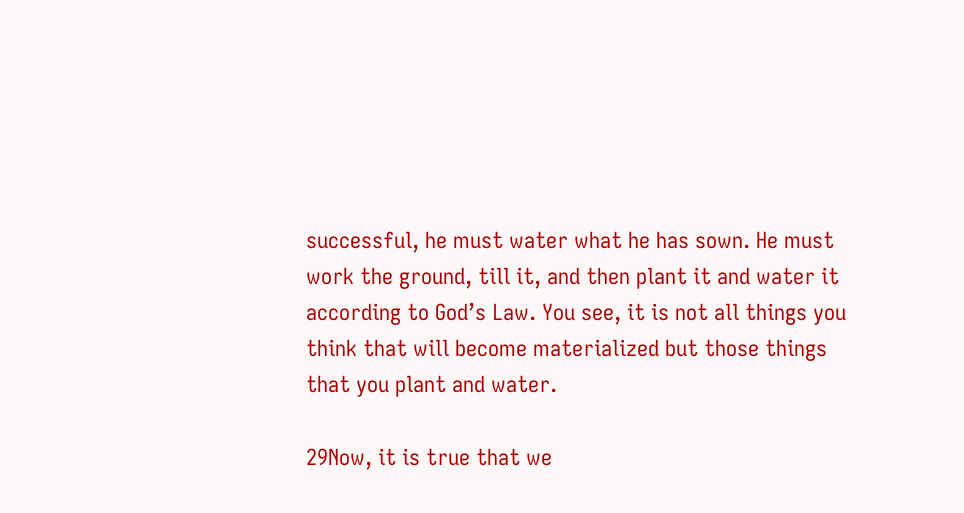successful, he must water what he has sown. He must work the ground, till it, and then plant it and water it according to God’s Law. You see, it is not all things you think that will become materialized but those things that you plant and water.

29Now, it is true that we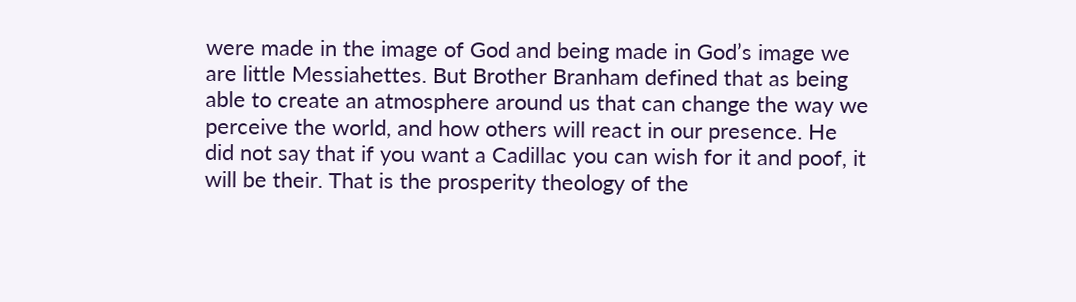were made in the image of God and being made in God’s image we are little Messiahettes. But Brother Branham defined that as being able to create an atmosphere around us that can change the way we perceive the world, and how others will react in our presence. He did not say that if you want a Cadillac you can wish for it and poof, it will be their. That is the prosperity theology of the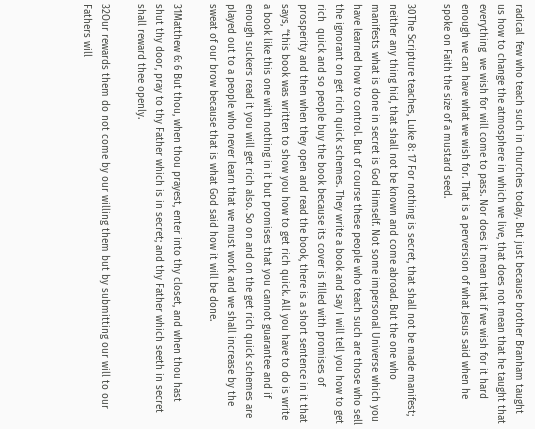radical  few who teach such in churches today. But just because brother Branham taught us how to change the atmosphere in which we live, that does not mean that he taught that everything  we wish for will come to pass. Nor does it mean that if we wish for it hard enough we can have what we wish for. That is a perversion of what Jesus said when he spoke on Faith the size of a mustard seed.

30The Scripture teaches, Luke 8: 17 For nothing is secret, that shall not be made manifest; neither any thing hid, that shall not be known and come abroad. But the one who manifests what is done in secret is God Himself. Not some impersonal Universe which you have learned how to control. But of course these people who teach such are those who sell the ignorant on get rich quick schemes. They write a book and say I will tell you how to get rich  quick and so people buy the book because its cover is filled with promises of prosperity and then when they open and read the book, there is a short sentence in it that says, “this book was written to show you how to get rich quick. All you have to do is write a book like this one with nothing in it but promises that you cannot guarantee and if enough suckers read it you will get rich also. So on and on the get rich quick schemes are played out to a people who never learn that we must work and we shall increase by the sweat of our brow because that is what God said how it will be done.

31Matthew 6: 6 But thou, when thou prayest, enter into thy closet, and when thou hast shut thy door, pray to thy Father which is in secret; and thy Father which seeth in secret shall reward thee openly.

32Our rewards them do not come by our willing them but by submitting our will to our Fathers will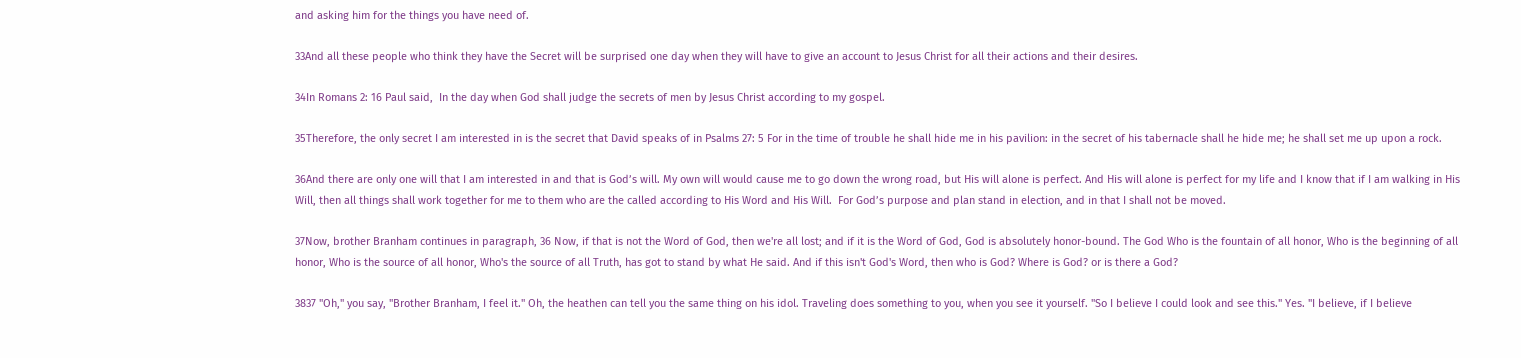and asking him for the things you have need of.

33And all these people who think they have the Secret will be surprised one day when they will have to give an account to Jesus Christ for all their actions and their desires.

34In Romans 2: 16 Paul said,  In the day when God shall judge the secrets of men by Jesus Christ according to my gospel.

35Therefore, the only secret I am interested in is the secret that David speaks of in Psalms 27: 5 For in the time of trouble he shall hide me in his pavilion: in the secret of his tabernacle shall he hide me; he shall set me up upon a rock.

36And there are only one will that I am interested in and that is God’s will. My own will would cause me to go down the wrong road, but His will alone is perfect. And His will alone is perfect for my life and I know that if I am walking in His Will, then all things shall work together for me to them who are the called according to His Word and His Will.  For God’s purpose and plan stand in election, and in that I shall not be moved.

37Now, brother Branham continues in paragraph, 36 Now, if that is not the Word of God, then we're all lost; and if it is the Word of God, God is absolutely honor-bound. The God Who is the fountain of all honor, Who is the beginning of all honor, Who is the source of all honor, Who's the source of all Truth, has got to stand by what He said. And if this isn't God's Word, then who is God? Where is God? or is there a God?

3837 "Oh," you say, "Brother Branham, I feel it." Oh, the heathen can tell you the same thing on his idol. Traveling does something to you, when you see it yourself. "So I believe I could look and see this." Yes. "I believe, if I believe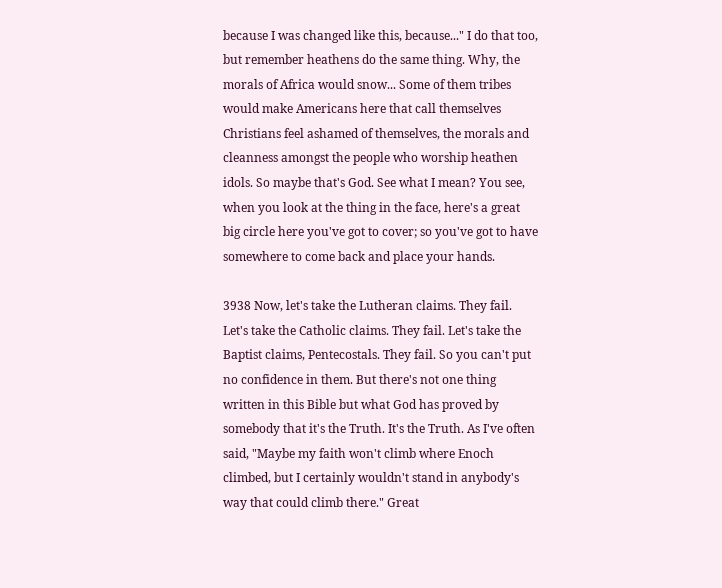because I was changed like this, because..." I do that too, but remember heathens do the same thing. Why, the morals of Africa would snow... Some of them tribes would make Americans here that call themselves Christians feel ashamed of themselves, the morals and cleanness amongst the people who worship heathen idols. So maybe that's God. See what I mean? You see, when you look at the thing in the face, here's a great big circle here you've got to cover; so you've got to have somewhere to come back and place your hands.

3938 Now, let's take the Lutheran claims. They fail. Let's take the Catholic claims. They fail. Let's take the Baptist claims, Pentecostals. They fail. So you can't put no confidence in them. But there's not one thing written in this Bible but what God has proved by somebody that it's the Truth. It's the Truth. As I've often said, "Maybe my faith won't climb where Enoch climbed, but I certainly wouldn't stand in anybody's way that could climb there." Great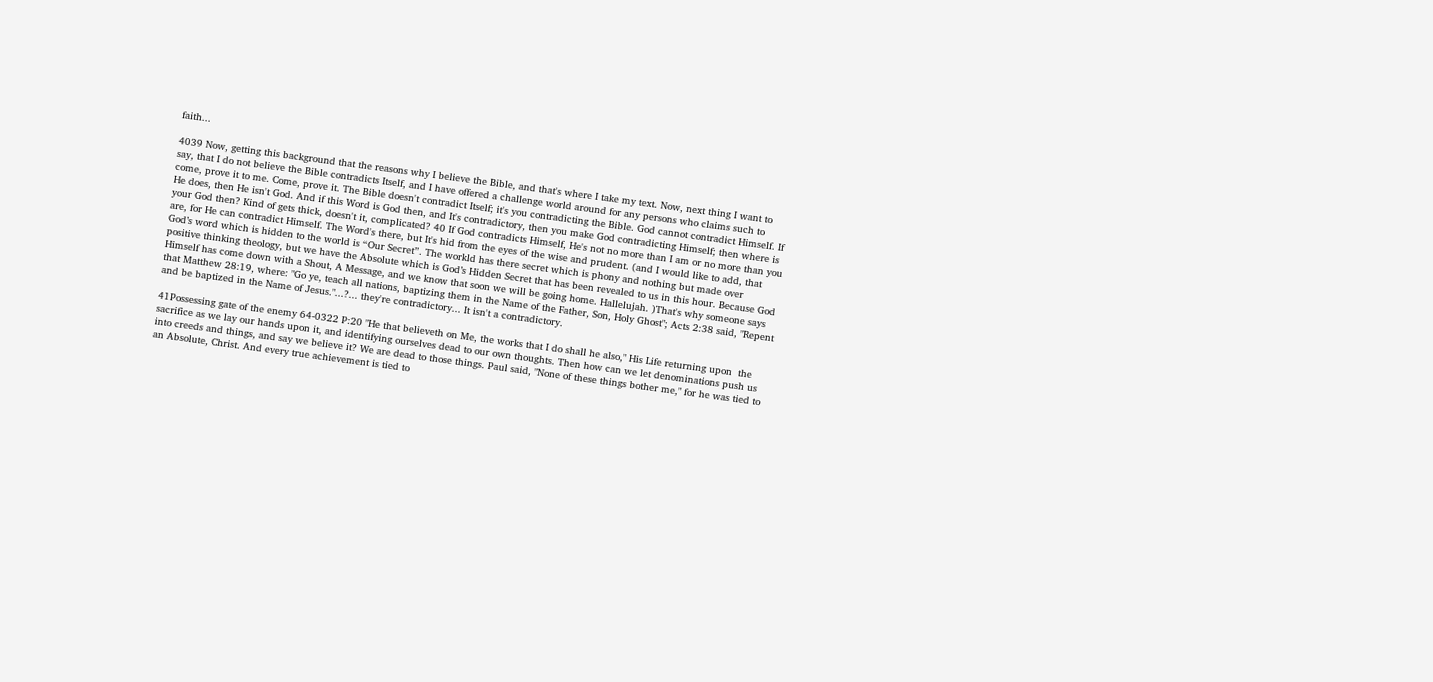faith...

4039 Now, getting this background that the reasons why I believe the Bible, and that's where I take my text. Now, next thing I want to say, that I do not believe the Bible contradicts Itself, and I have offered a challenge world around for any persons who claims such to come, prove it to me. Come, prove it. The Bible doesn't contradict Itself; it's you contradicting the Bible. God cannot contradict Himself. If He does, then He isn't God. And if this Word is God then, and It's contradictory, then you make God contradicting Himself; then where is your God then? Kind of gets thick, doesn't it, complicated? 40 If God contradicts Himself, He's not no more than I am or no more than you are, for He can contradict Himself. The Word's there, but It's hid from the eyes of the wise and prudent. (and I would like to add, that God’s word which is hidden to the world is “Our Secret”. The workld has there secret which is phony and nothing but made over positive thinking theology, but we have the Absolute which is God’s Hidden Secret that has been revealed to us in this hour. Because God Himself has come down with a Shout, A Message, and we know that soon we will be going home. Hallelujah. )That's why someone says that Matthew 28:19, where: "Go ye, teach all nations, baptizing them in the Name of the Father, Son, Holy Ghost"; Acts 2:38 said, "Repent and be baptized in the Name of Jesus."...?... they're contradictory... It isn't a contradictory.

41Possessing gate of the enemy 64-0322 P:20 "He that believeth on Me, the works that I do shall he also," His Life returning upon  the sacrifice as we lay our hands upon it, and identifying ourselves dead to our own thoughts. Then how can we let denominations push us into creeds and things, and say we believe it? We are dead to those things. Paul said, "None of these things bother me," for he was tied to an Absolute, Christ. And every true achievement is tied to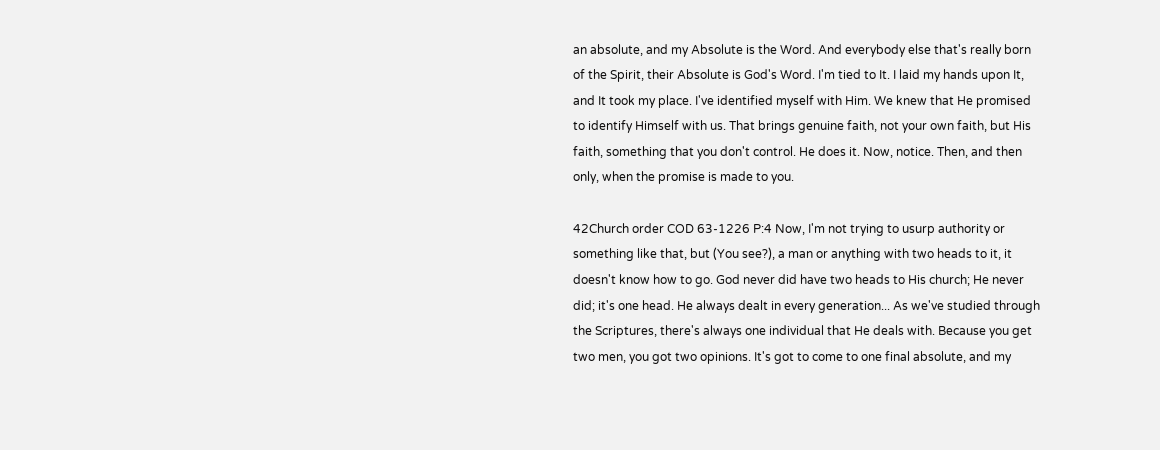an absolute, and my Absolute is the Word. And everybody else that's really born of the Spirit, their Absolute is God's Word. I'm tied to It. I laid my hands upon It, and It took my place. I've identified myself with Him. We knew that He promised to identify Himself with us. That brings genuine faith, not your own faith, but His faith, something that you don't control. He does it. Now, notice. Then, and then only, when the promise is made to you.

42Church order COD 63-1226 P:4 Now, I'm not trying to usurp authority or something like that, but (You see?), a man or anything with two heads to it, it doesn't know how to go. God never did have two heads to His church; He never did; it's one head. He always dealt in every generation... As we've studied through the Scriptures, there's always one individual that He deals with. Because you get two men, you got two opinions. It's got to come to one final absolute, and my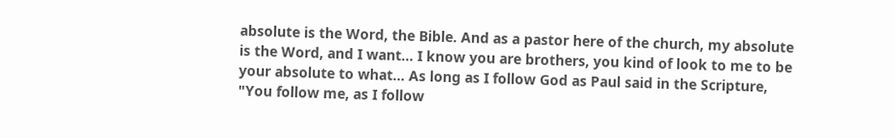absolute is the Word, the Bible. And as a pastor here of the church, my absolute is the Word, and I want... I know you are brothers, you kind of look to me to be your absolute to what... As long as I follow God as Paul said in the Scripture, "You follow me, as I follow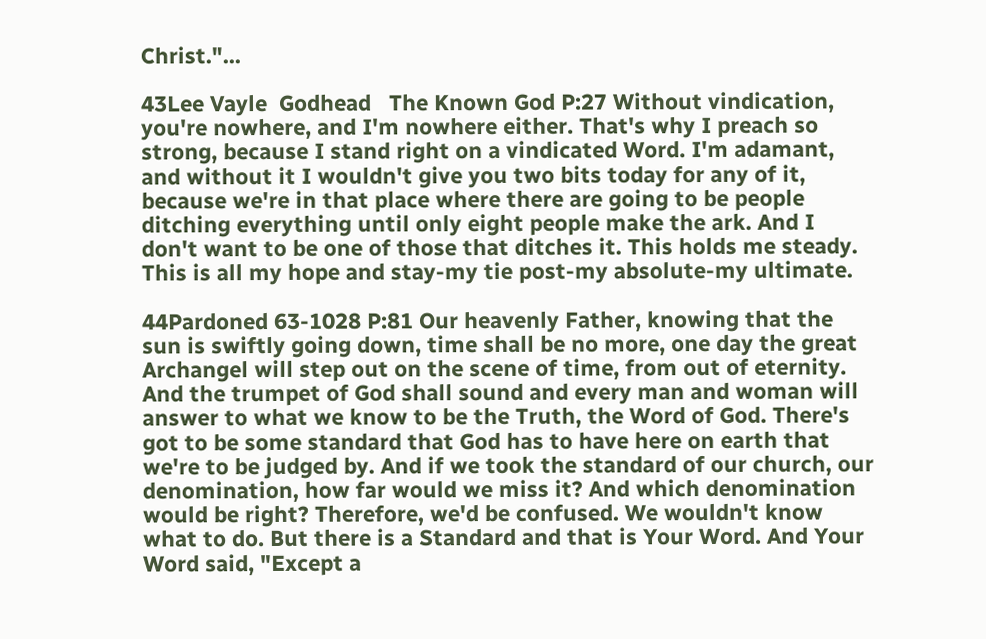Christ."...

43Lee Vayle  Godhead   The Known God P:27 Without vindication, you're nowhere, and I'm nowhere either. That's why I preach so strong, because I stand right on a vindicated Word. I'm adamant, and without it I wouldn't give you two bits today for any of it, because we're in that place where there are going to be people ditching everything until only eight people make the ark. And I don't want to be one of those that ditches it. This holds me steady. This is all my hope and stay-my tie post-my absolute-my ultimate.

44Pardoned 63-1028 P:81 Our heavenly Father, knowing that the sun is swiftly going down, time shall be no more, one day the great Archangel will step out on the scene of time, from out of eternity. And the trumpet of God shall sound and every man and woman will answer to what we know to be the Truth, the Word of God. There's got to be some standard that God has to have here on earth that we're to be judged by. And if we took the standard of our church, our denomination, how far would we miss it? And which denomination would be right? Therefore, we'd be confused. We wouldn't know what to do. But there is a Standard and that is Your Word. And Your Word said, "Except a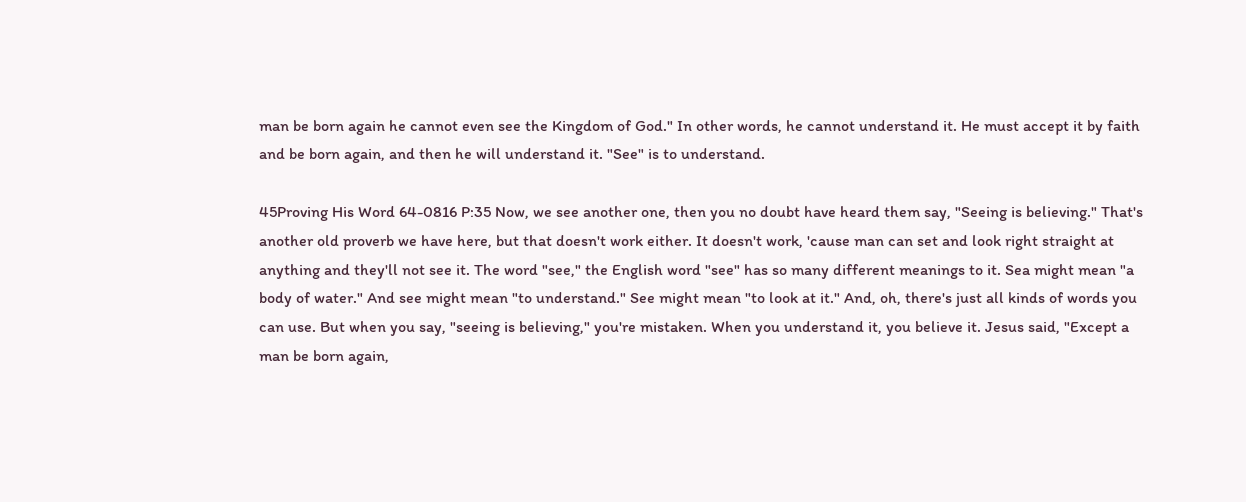man be born again he cannot even see the Kingdom of God." In other words, he cannot understand it. He must accept it by faith and be born again, and then he will understand it. "See" is to understand.

45Proving His Word 64-0816 P:35 Now, we see another one, then you no doubt have heard them say, "Seeing is believing." That's another old proverb we have here, but that doesn't work either. It doesn't work, 'cause man can set and look right straight at anything and they'll not see it. The word "see," the English word "see" has so many different meanings to it. Sea might mean "a body of water." And see might mean "to understand." See might mean "to look at it." And, oh, there's just all kinds of words you can use. But when you say, "seeing is believing," you're mistaken. When you understand it, you believe it. Jesus said, "Except a man be born again,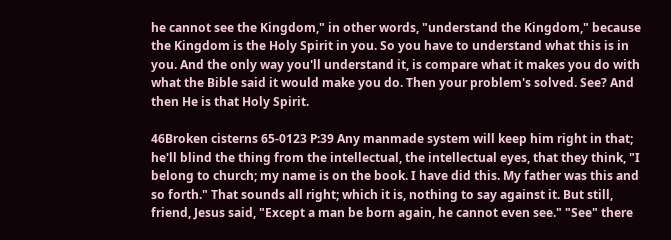he cannot see the Kingdom," in other words, "understand the Kingdom," because the Kingdom is the Holy Spirit in you. So you have to understand what this is in you. And the only way you'll understand it, is compare what it makes you do with what the Bible said it would make you do. Then your problem's solved. See? And then He is that Holy Spirit.

46Broken cisterns 65-0123 P:39 Any manmade system will keep him right in that; he'll blind the thing from the intellectual, the intellectual eyes, that they think, "I belong to church; my name is on the book. I have did this. My father was this and so forth." That sounds all right; which it is, nothing to say against it. But still, friend, Jesus said, "Except a man be born again, he cannot even see." "See" there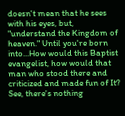doesn't mean that he sees with his eyes, but, "understand the Kingdom of heaven." Until you're born into...How would this Baptist evangelist, how would that man who stood there and criticized and made fun of It? See, there's nothing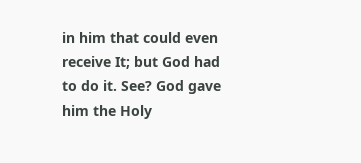in him that could even receive It; but God had to do it. See? God gave him the Holy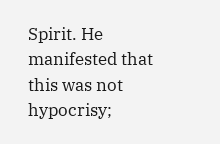Spirit. He manifested that this was not hypocrisy;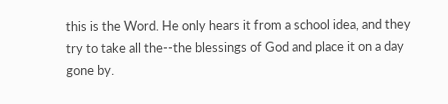this is the Word. He only hears it from a school idea, and they try to take all the--the blessings of God and place it on a day gone by.